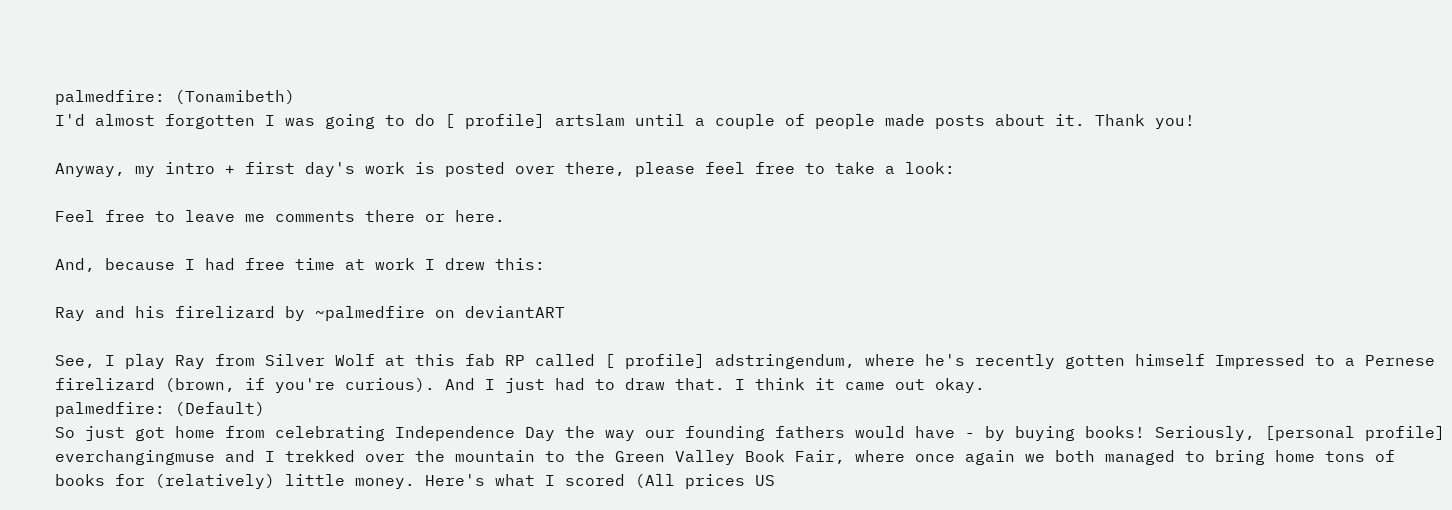palmedfire: (Tonamibeth)
I'd almost forgotten I was going to do [ profile] artslam until a couple of people made posts about it. Thank you!

Anyway, my intro + first day's work is posted over there, please feel free to take a look:

Feel free to leave me comments there or here.

And, because I had free time at work I drew this:

Ray and his firelizard by ~palmedfire on deviantART

See, I play Ray from Silver Wolf at this fab RP called [ profile] adstringendum, where he's recently gotten himself Impressed to a Pernese firelizard (brown, if you're curious). And I just had to draw that. I think it came out okay.
palmedfire: (Default)
So just got home from celebrating Independence Day the way our founding fathers would have - by buying books! Seriously, [personal profile] everchangingmuse and I trekked over the mountain to the Green Valley Book Fair, where once again we both managed to bring home tons of books for (relatively) little money. Here's what I scored (All prices US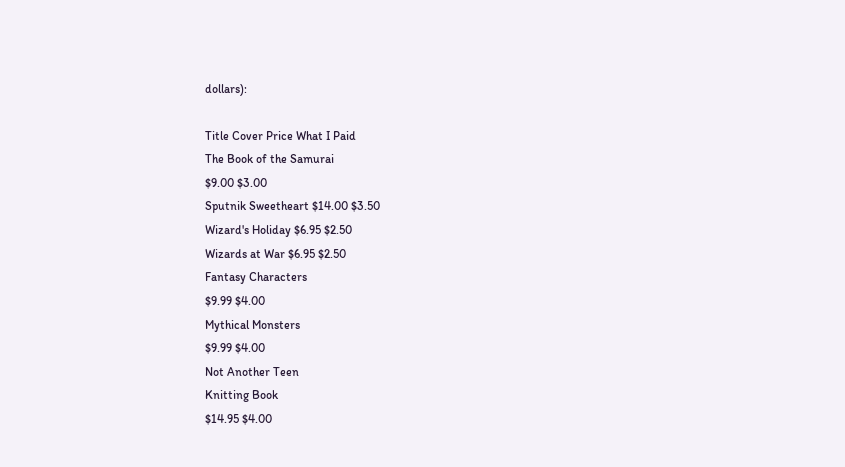dollars):

Title Cover Price What I Paid
The Book of the Samurai
$9.00 $3.00
Sputnik Sweetheart $14.00 $3.50
Wizard's Holiday $6.95 $2.50
Wizards at War $6.95 $2.50
Fantasy Characters
$9.99 $4.00
Mythical Monsters
$9.99 $4.00
Not Another Teen
Knitting Book
$14.95 $4.00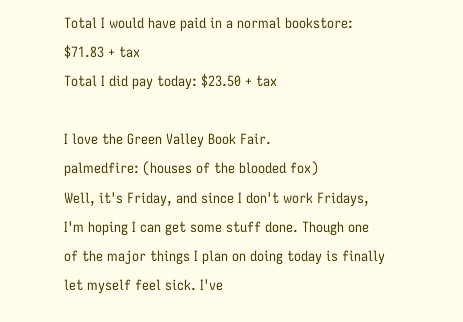Total I would have paid in a normal bookstore: $71.83 + tax
Total I did pay today: $23.50 + tax

I love the Green Valley Book Fair.
palmedfire: (houses of the blooded fox)
Well, it's Friday, and since I don't work Fridays, I'm hoping I can get some stuff done. Though one of the major things I plan on doing today is finally let myself feel sick. I've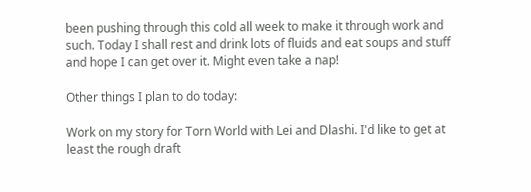been pushing through this cold all week to make it through work and such. Today I shall rest and drink lots of fluids and eat soups and stuff and hope I can get over it. Might even take a nap!

Other things I plan to do today:

Work on my story for Torn World with Lei and Dlashi. I'd like to get at least the rough draft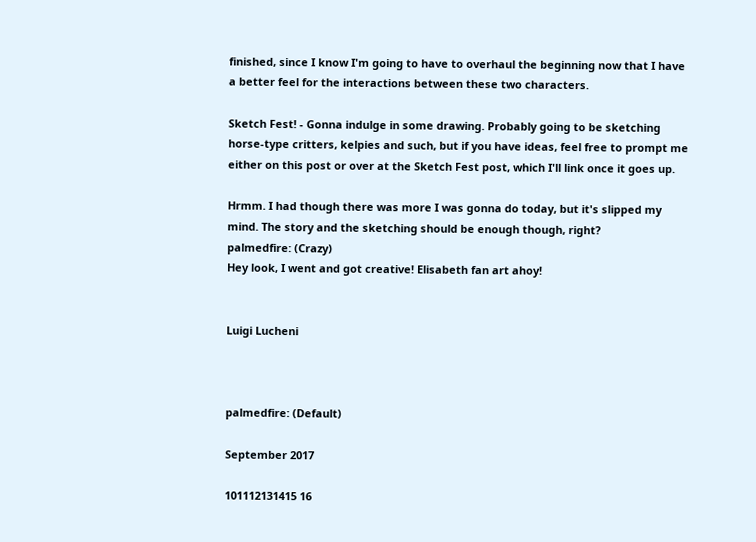finished, since I know I'm going to have to overhaul the beginning now that I have a better feel for the interactions between these two characters.

Sketch Fest! - Gonna indulge in some drawing. Probably going to be sketching horse-type critters, kelpies and such, but if you have ideas, feel free to prompt me either on this post or over at the Sketch Fest post, which I'll link once it goes up.

Hrmm. I had though there was more I was gonna do today, but it's slipped my mind. The story and the sketching should be enough though, right?
palmedfire: (Crazy)
Hey look, I went and got creative! Elisabeth fan art ahoy!


Luigi Lucheni



palmedfire: (Default)

September 2017

101112131415 16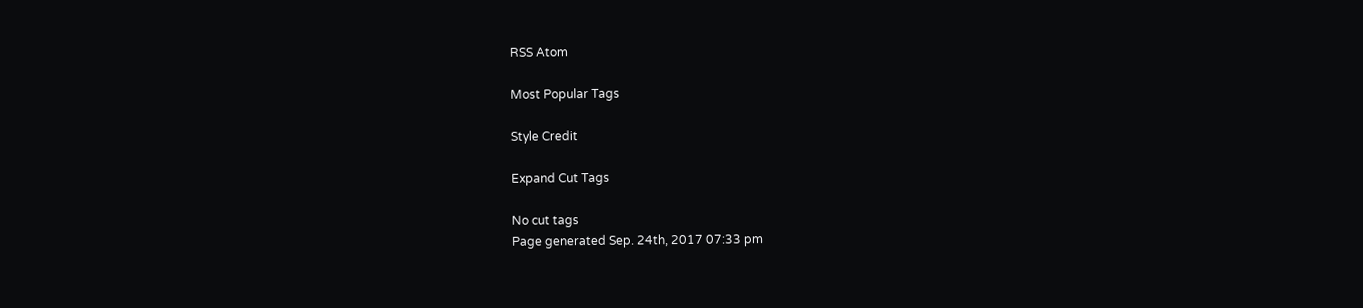RSS Atom

Most Popular Tags

Style Credit

Expand Cut Tags

No cut tags
Page generated Sep. 24th, 2017 07:33 pm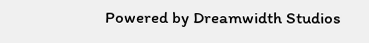Powered by Dreamwidth Studios